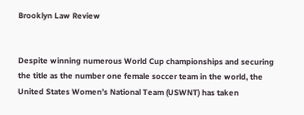Brooklyn Law Review


Despite winning numerous World Cup championships and securing the title as the number one female soccer team in the world, the United States Women’s National Team (USWNT) has taken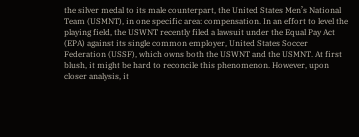the silver medal to its male counterpart, the United States Men’s National Team (USMNT), in one specific area: compensation. In an effort to level the playing field, the USWNT recently filed a lawsuit under the Equal Pay Act (EPA) against its single common employer, United States Soccer Federation (USSF), which owns both the USWNT and the USMNT. At first blush, it might be hard to reconcile this phenomenon. However, upon closer analysis, it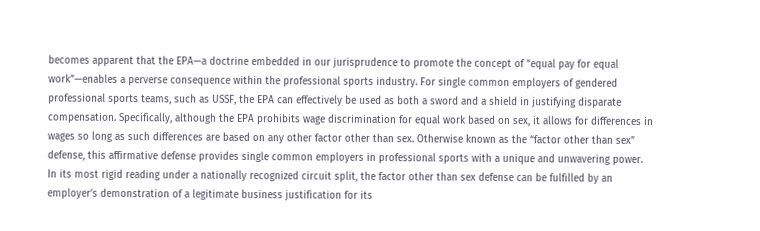becomes apparent that the EPA—a doctrine embedded in our jurisprudence to promote the concept of “equal pay for equal work”—enables a perverse consequence within the professional sports industry. For single common employers of gendered professional sports teams, such as USSF, the EPA can effectively be used as both a sword and a shield in justifying disparate compensation. Specifically, although the EPA prohibits wage discrimination for equal work based on sex, it allows for differences in wages so long as such differences are based on any other factor other than sex. Otherwise known as the “factor other than sex” defense, this affirmative defense provides single common employers in professional sports with a unique and unwavering power. In its most rigid reading under a nationally recognized circuit split, the factor other than sex defense can be fulfilled by an employer’s demonstration of a legitimate business justification for its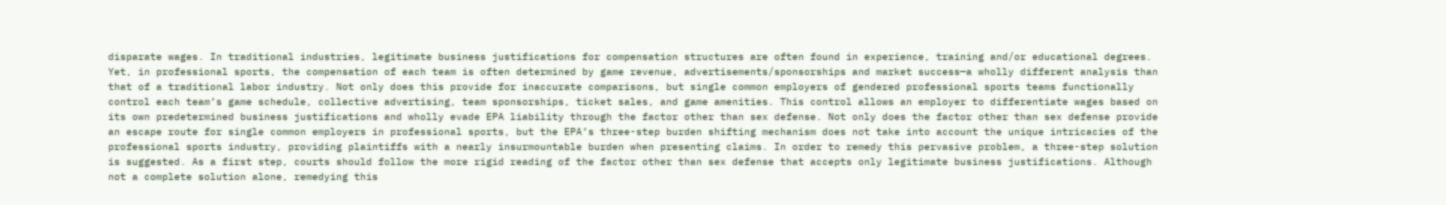disparate wages. In traditional industries, legitimate business justifications for compensation structures are often found in experience, training and/or educational degrees. Yet, in professional sports, the compensation of each team is often determined by game revenue, advertisements/sponsorships and market success—a wholly different analysis than that of a traditional labor industry. Not only does this provide for inaccurate comparisons, but single common employers of gendered professional sports teams functionally control each team’s game schedule, collective advertising, team sponsorships, ticket sales, and game amenities. This control allows an employer to differentiate wages based on its own predetermined business justifications and wholly evade EPA liability through the factor other than sex defense. Not only does the factor other than sex defense provide an escape route for single common employers in professional sports, but the EPA’s three-step burden shifting mechanism does not take into account the unique intricacies of the professional sports industry, providing plaintiffs with a nearly insurmountable burden when presenting claims. In order to remedy this pervasive problem, a three-step solution is suggested. As a first step, courts should follow the more rigid reading of the factor other than sex defense that accepts only legitimate business justifications. Although not a complete solution alone, remedying this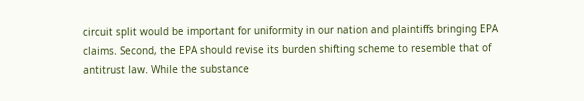circuit split would be important for uniformity in our nation and plaintiffs bringing EPA claims. Second, the EPA should revise its burden shifting scheme to resemble that of antitrust law. While the substance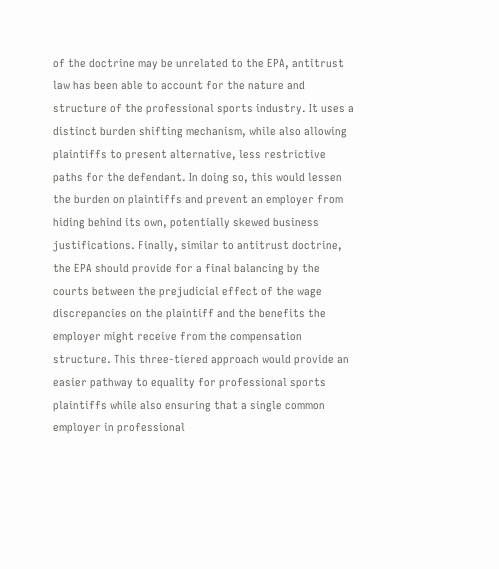of the doctrine may be unrelated to the EPA, antitrust law has been able to account for the nature and structure of the professional sports industry. It uses a distinct burden shifting mechanism, while also allowing plaintiffs to present alternative, less restrictive paths for the defendant. In doing so, this would lessen the burden on plaintiffs and prevent an employer from hiding behind its own, potentially skewed business justifications. Finally, similar to antitrust doctrine, the EPA should provide for a final balancing by the courts between the prejudicial effect of the wage discrepancies on the plaintiff and the benefits the employer might receive from the compensation structure. This three-tiered approach would provide an easier pathway to equality for professional sports plaintiffs while also ensuring that a single common employer in professional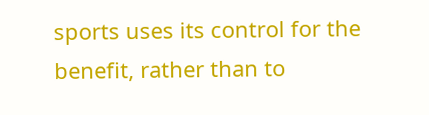sports uses its control for the benefit, rather than to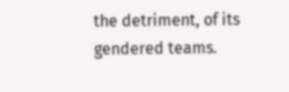the detriment, of its gendered teams.